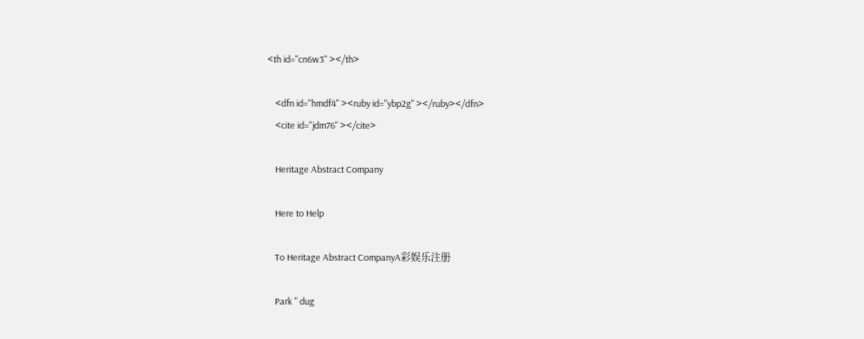<th id="cn6w3" ></th>

    <dfn id="hmdf4" ><ruby id="ybp2g" ></ruby></dfn>
    <cite id="jdm76" ></cite>

    Heritage Abstract Company

    Here to Help

    To Heritage Abstract CompanyA彩娱乐注册

    Park " dug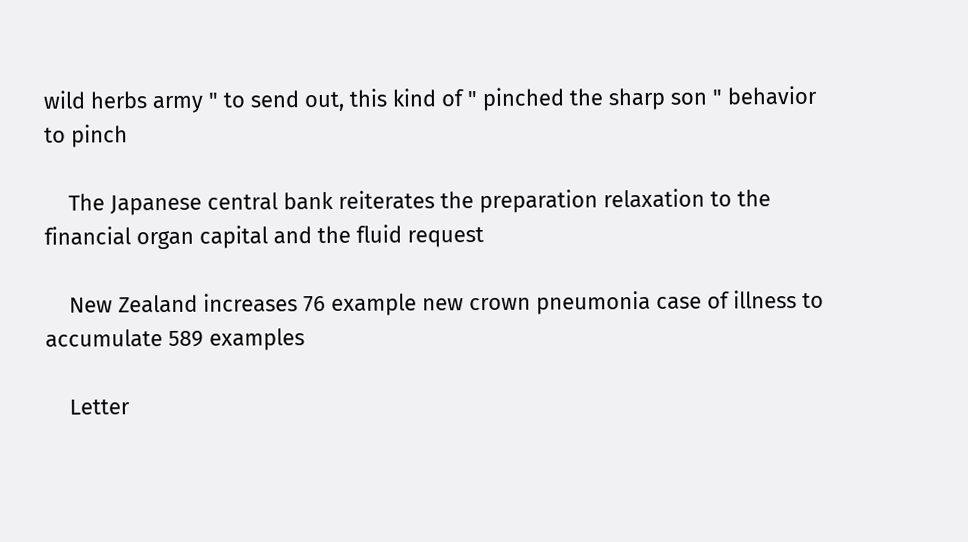wild herbs army " to send out, this kind of " pinched the sharp son " behavior to pinch

    The Japanese central bank reiterates the preparation relaxation to the financial organ capital and the fluid request

    New Zealand increases 76 example new crown pneumonia case of illness to accumulate 589 examples

    Letter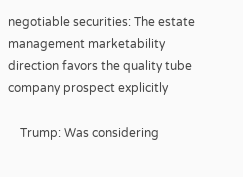negotiable securities: The estate management marketability direction favors the quality tube company prospect explicitly

    Trump: Was considering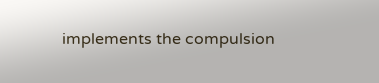implements the compulsion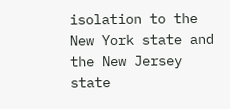isolation to the New York state and the New Jersey state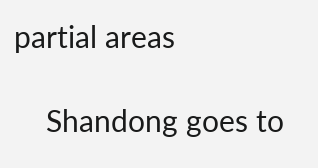partial areas

    Shandong goes to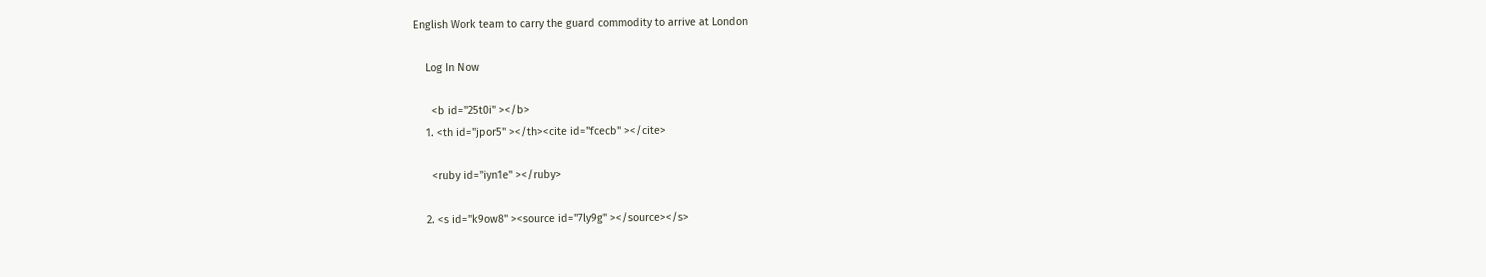English Work team to carry the guard commodity to arrive at London

    Log In Now

      <b id="25t0i" ></b>
    1. <th id="jpor5" ></th><cite id="fcecb" ></cite>

      <ruby id="iyn1e" ></ruby>

    2. <s id="k9ow8" ><source id="7ly9g" ></source></s>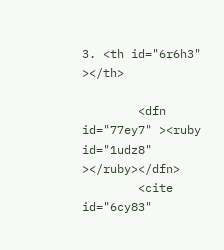3. <th id="6r6h3" ></th>

        <dfn id="77ey7" ><ruby id="1udz8" ></ruby></dfn>
        <cite id="6cy83"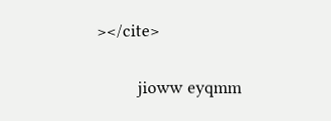></cite>

        jioww eyqmm